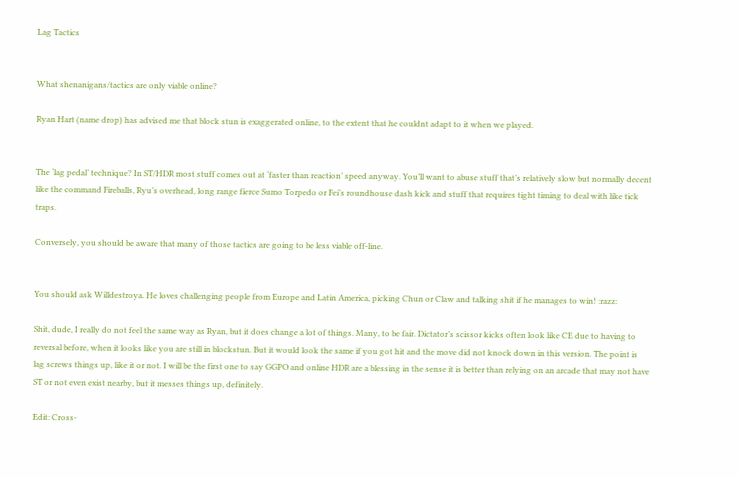Lag Tactics


What shenanigans/tactics are only viable online?

Ryan Hart (name drop) has advised me that block stun is exaggerated online, to the extent that he couldnt adapt to it when we played.


The ‘lag pedal’ technique? In ST/HDR most stuff comes out at ‘faster than reaction’ speed anyway. You’ll want to abuse stuff that’s relatively slow but normally decent like the command Fireballs, Ryu’s overhead, long range fierce Sumo Torpedo or Fei’s roundhouse dash kick and stuff that requires tight timing to deal with like tick traps.

Conversely, you should be aware that many of those tactics are going to be less viable off-line.


You should ask Willdestroya. He loves challenging people from Europe and Latin America, picking Chun or Claw and talking shit if he manages to win! :razz:

Shit, dude, I really do not feel the same way as Ryan, but it does change a lot of things. Many, to be fair. Dictator’s scissor kicks often look like CE due to having to reversal before, when it looks like you are still in blockstun. But it would look the same if you got hit and the move did not knock down in this version. The point is lag screws things up, like it or not. I will be the first one to say GGPO and online HDR are a blessing in the sense it is better than relying on an arcade that may not have ST or not even exist nearby, but it messes things up, definitely.

Edit: Cross-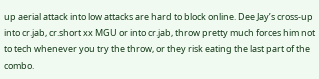up aerial attack into low attacks are hard to block online. Dee Jay’s cross-up into cr.jab, cr.short xx MGU or into cr.jab, throw pretty much forces him not to tech whenever you try the throw, or they risk eating the last part of the combo.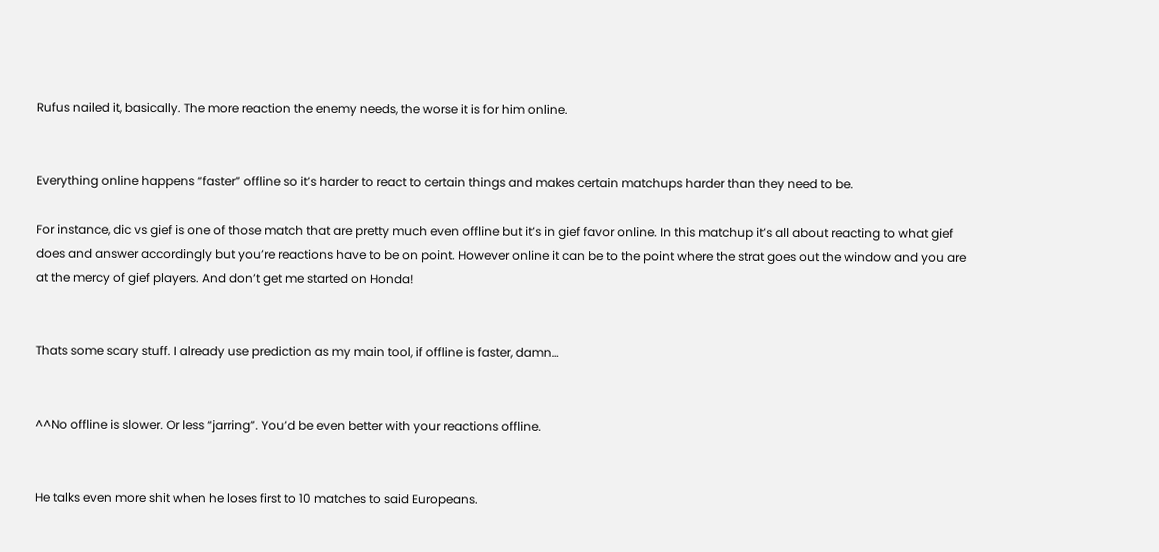Rufus nailed it, basically. The more reaction the enemy needs, the worse it is for him online.


Everything online happens “faster” offline so it’s harder to react to certain things and makes certain matchups harder than they need to be.

For instance, dic vs gief is one of those match that are pretty much even offline but it’s in gief favor online. In this matchup it’s all about reacting to what gief does and answer accordingly but you’re reactions have to be on point. However online it can be to the point where the strat goes out the window and you are at the mercy of gief players. And don’t get me started on Honda!


Thats some scary stuff. I already use prediction as my main tool, if offline is faster, damn…


^^No offline is slower. Or less “jarring”. You’d be even better with your reactions offline.


He talks even more shit when he loses first to 10 matches to said Europeans.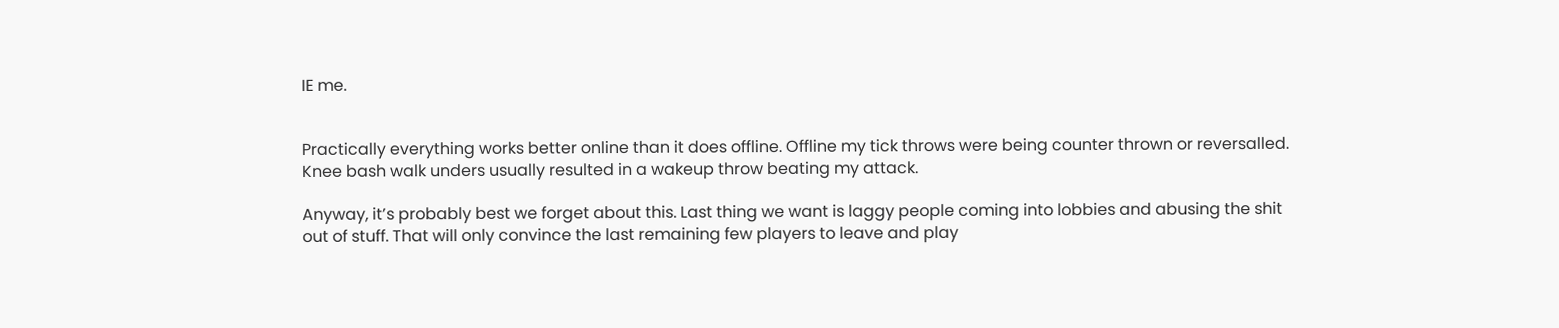IE me.


Practically everything works better online than it does offline. Offline my tick throws were being counter thrown or reversalled. Knee bash walk unders usually resulted in a wakeup throw beating my attack.

Anyway, it’s probably best we forget about this. Last thing we want is laggy people coming into lobbies and abusing the shit out of stuff. That will only convince the last remaining few players to leave and play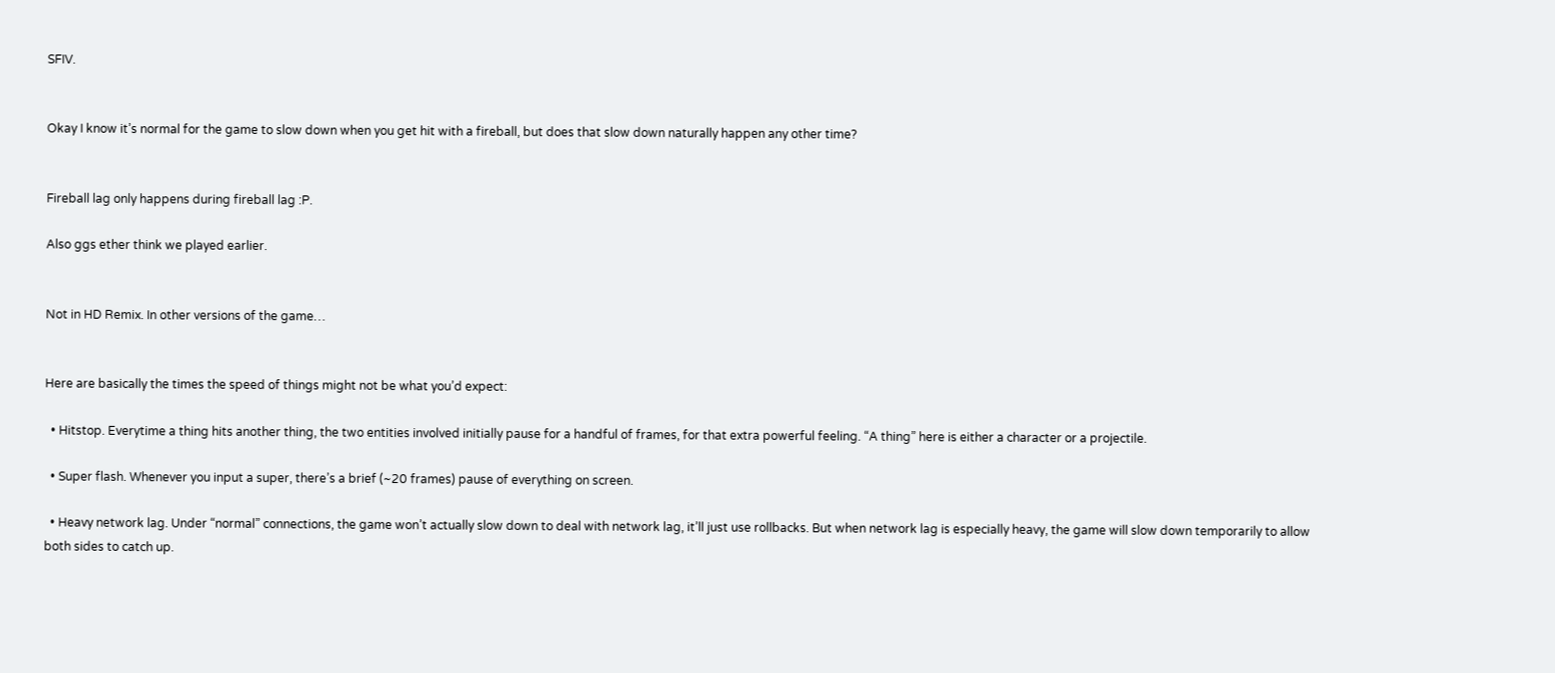SFIV.


Okay I know it’s normal for the game to slow down when you get hit with a fireball, but does that slow down naturally happen any other time?


Fireball lag only happens during fireball lag :P.

Also ggs ether think we played earlier.


Not in HD Remix. In other versions of the game…


Here are basically the times the speed of things might not be what you’d expect:

  • Hitstop. Everytime a thing hits another thing, the two entities involved initially pause for a handful of frames, for that extra powerful feeling. “A thing” here is either a character or a projectile.

  • Super flash. Whenever you input a super, there’s a brief (~20 frames) pause of everything on screen.

  • Heavy network lag. Under “normal” connections, the game won’t actually slow down to deal with network lag, it’ll just use rollbacks. But when network lag is especially heavy, the game will slow down temporarily to allow both sides to catch up.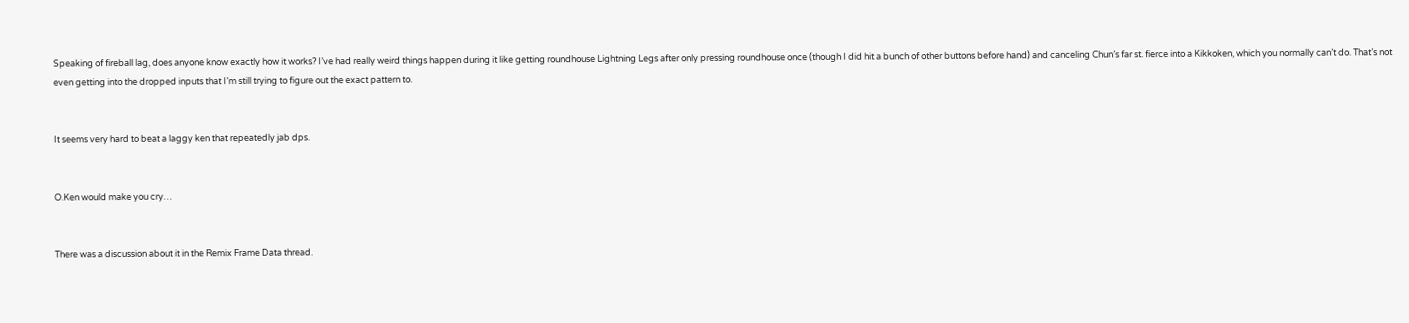Speaking of fireball lag, does anyone know exactly how it works? I’ve had really weird things happen during it like getting roundhouse Lightning Legs after only pressing roundhouse once (though I did hit a bunch of other buttons before hand) and canceling Chun’s far st. fierce into a Kikkoken, which you normally can’t do. That’s not even getting into the dropped inputs that I’m still trying to figure out the exact pattern to.


It seems very hard to beat a laggy ken that repeatedly jab dps.


O.Ken would make you cry…


There was a discussion about it in the Remix Frame Data thread.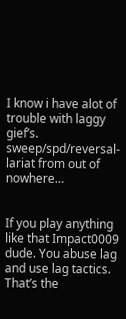I know i have alot of trouble with laggy gief’s.
sweep/spd/reversal-lariat from out of nowhere…


If you play anything like that Impact0009 dude. You abuse lag and use lag tactics. That’s the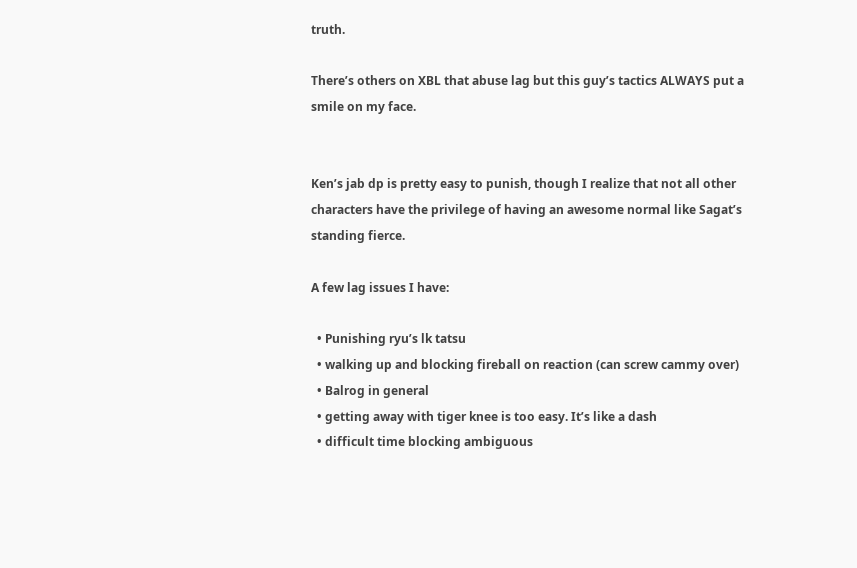truth.

There’s others on XBL that abuse lag but this guy’s tactics ALWAYS put a smile on my face.


Ken’s jab dp is pretty easy to punish, though I realize that not all other characters have the privilege of having an awesome normal like Sagat’s standing fierce.

A few lag issues I have:

  • Punishing ryu’s lk tatsu
  • walking up and blocking fireball on reaction (can screw cammy over)
  • Balrog in general
  • getting away with tiger knee is too easy. It’s like a dash
  • difficult time blocking ambiguous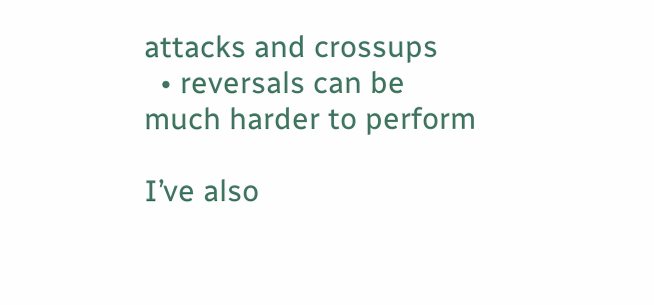attacks and crossups
  • reversals can be much harder to perform

I’ve also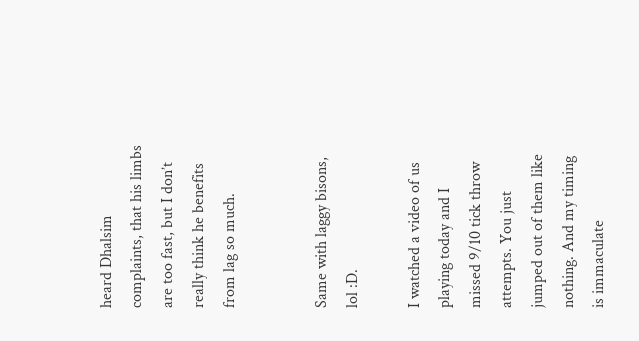heard Dhalsim complaints, that his limbs are too fast, but I don’t really think he benefits from lag so much.


Same with laggy bisons, lol :D.

I watched a video of us playing today and I missed 9/10 tick throw attempts. You just jumped out of them like nothing. And my timing is immaculate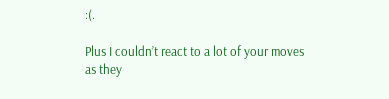:(.

Plus I couldn’t react to a lot of your moves as they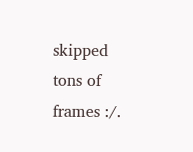skipped tons of frames :/.